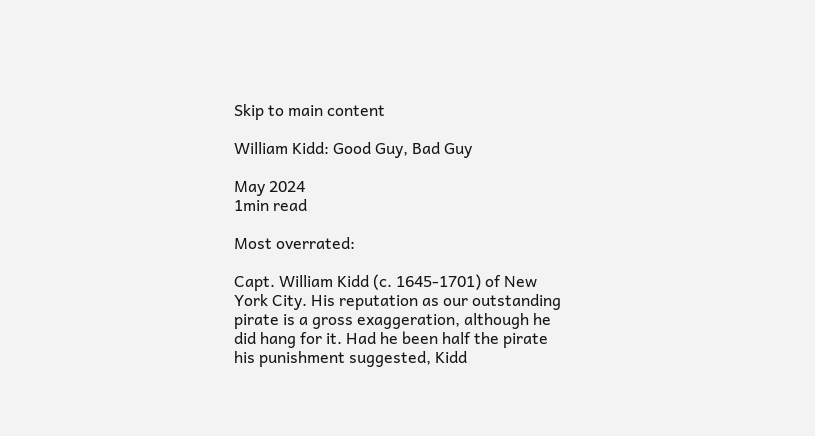Skip to main content

William Kidd: Good Guy, Bad Guy

May 2024
1min read

Most overrated:

Capt. William Kidd (c. 1645-1701) of New York City. His reputation as our outstanding pirate is a gross exaggeration, although he did hang for it. Had he been half the pirate his punishment suggested, Kidd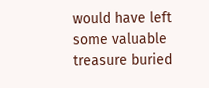would have left some valuable treasure buried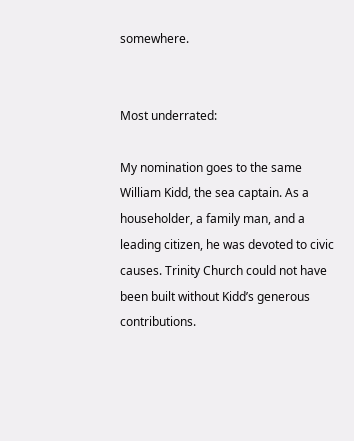somewhere.


Most underrated:

My nomination goes to the same William Kidd, the sea captain. As a householder, a family man, and a leading citizen, he was devoted to civic causes. Trinity Church could not have been built without Kidd’s generous contributions.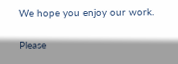We hope you enjoy our work.

Please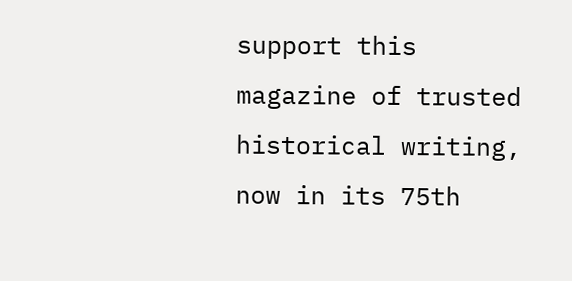support this magazine of trusted historical writing, now in its 75th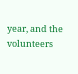year, and the volunteers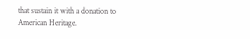that sustain it with a donation to American Heritage.